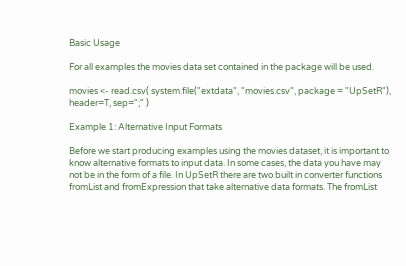Basic Usage

For all examples the movies data set contained in the package will be used.

movies <- read.csv( system.file("extdata", "movies.csv", package = "UpSetR"), header=T, sep=";" )

Example 1: Alternative Input Formats

Before we start producing examples using the movies dataset, it is important to know alternative formats to input data. In some cases, the data you have may not be in the form of a file. In UpSetR there are two built in converter functions fromList and fromExpression that take alternative data formats. The fromList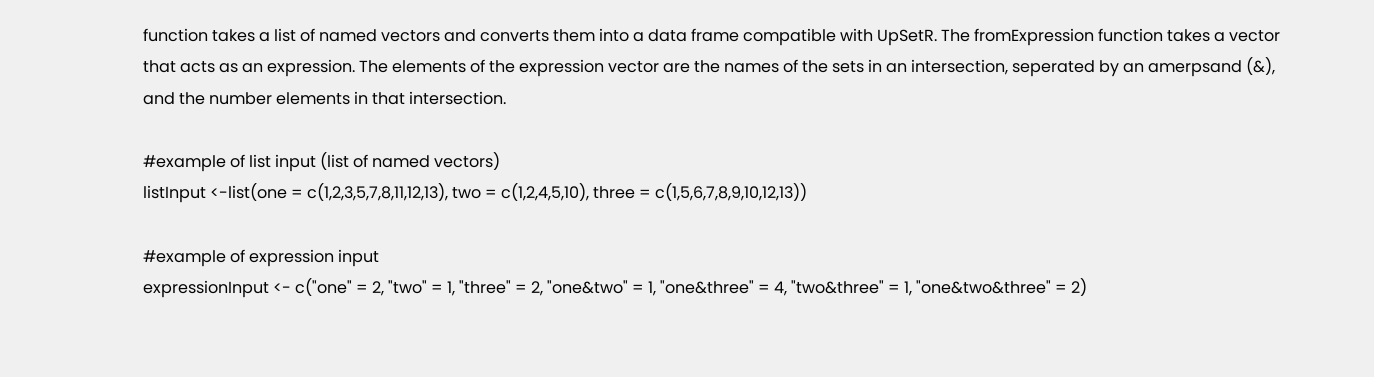function takes a list of named vectors and converts them into a data frame compatible with UpSetR. The fromExpression function takes a vector that acts as an expression. The elements of the expression vector are the names of the sets in an intersection, seperated by an amerpsand (&), and the number elements in that intersection.

#example of list input (list of named vectors)
listInput <-list(one = c(1,2,3,5,7,8,11,12,13), two = c(1,2,4,5,10), three = c(1,5,6,7,8,9,10,12,13))

#example of expression input
expressionInput <- c("one" = 2, "two" = 1, "three" = 2, "one&two" = 1, "one&three" = 4, "two&three" = 1, "one&two&three" = 2)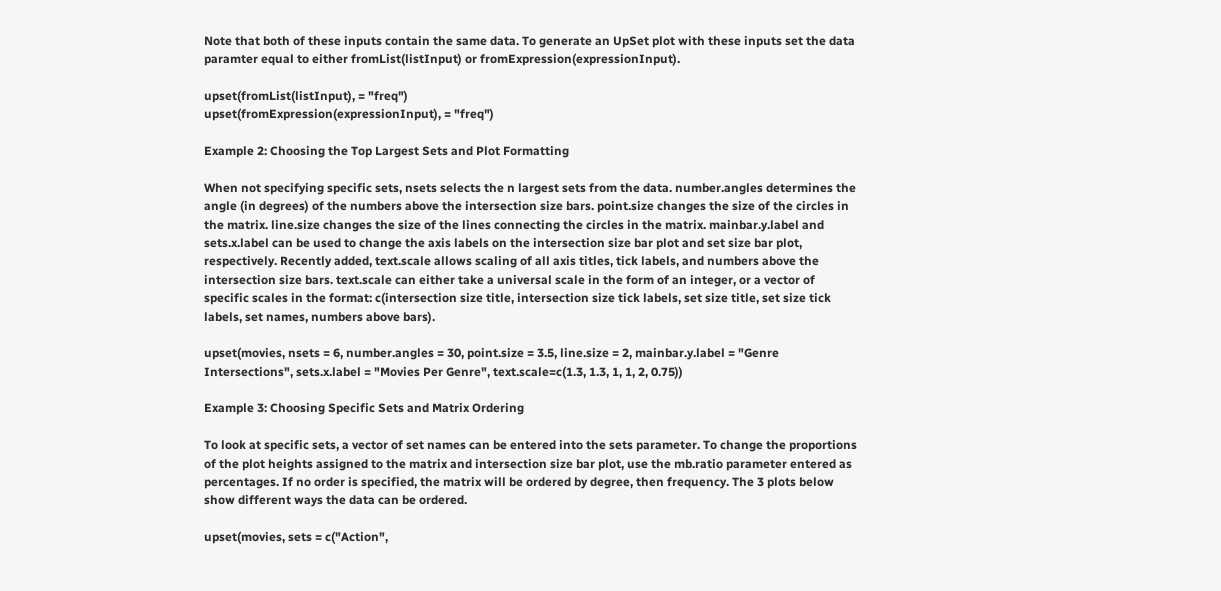Note that both of these inputs contain the same data. To generate an UpSet plot with these inputs set the data paramter equal to either fromList(listInput) or fromExpression(expressionInput).

upset(fromList(listInput), = "freq")
upset(fromExpression(expressionInput), = "freq")

Example 2: Choosing the Top Largest Sets and Plot Formatting

When not specifying specific sets, nsets selects the n largest sets from the data. number.angles determines the angle (in degrees) of the numbers above the intersection size bars. point.size changes the size of the circles in the matrix. line.size changes the size of the lines connecting the circles in the matrix. mainbar.y.label and sets.x.label can be used to change the axis labels on the intersection size bar plot and set size bar plot, respectively. Recently added, text.scale allows scaling of all axis titles, tick labels, and numbers above the intersection size bars. text.scale can either take a universal scale in the form of an integer, or a vector of specific scales in the format: c(intersection size title, intersection size tick labels, set size title, set size tick labels, set names, numbers above bars).

upset(movies, nsets = 6, number.angles = 30, point.size = 3.5, line.size = 2, mainbar.y.label = "Genre Intersections", sets.x.label = "Movies Per Genre", text.scale=c(1.3, 1.3, 1, 1, 2, 0.75))

Example 3: Choosing Specific Sets and Matrix Ordering

To look at specific sets, a vector of set names can be entered into the sets parameter. To change the proportions of the plot heights assigned to the matrix and intersection size bar plot, use the mb.ratio parameter entered as percentages. If no order is specified, the matrix will be ordered by degree, then frequency. The 3 plots below show different ways the data can be ordered.

upset(movies, sets = c("Action",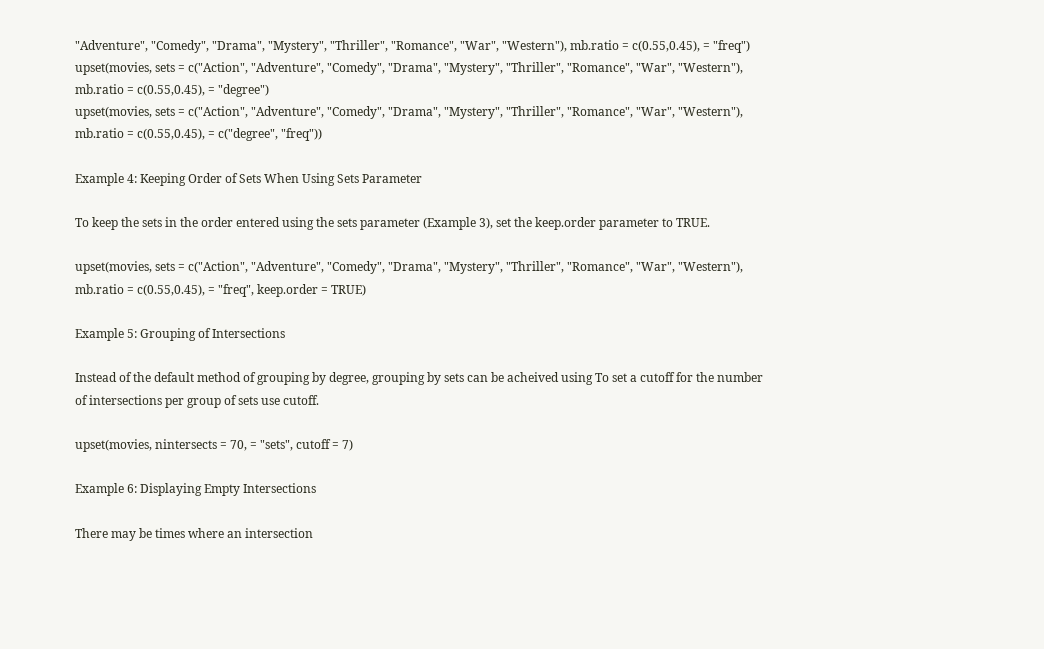"Adventure", "Comedy", "Drama", "Mystery", "Thriller", "Romance", "War", "Western"), mb.ratio = c(0.55,0.45), = "freq")
upset(movies, sets = c("Action", "Adventure", "Comedy", "Drama", "Mystery", "Thriller", "Romance", "War", "Western"), mb.ratio = c(0.55,0.45), = "degree")
upset(movies, sets = c("Action", "Adventure", "Comedy", "Drama", "Mystery", "Thriller", "Romance", "War", "Western"), mb.ratio = c(0.55,0.45), = c("degree", "freq"))

Example 4: Keeping Order of Sets When Using Sets Parameter

To keep the sets in the order entered using the sets parameter (Example 3), set the keep.order parameter to TRUE.

upset(movies, sets = c("Action", "Adventure", "Comedy", "Drama", "Mystery", "Thriller", "Romance", "War", "Western"), mb.ratio = c(0.55,0.45), = "freq", keep.order = TRUE)

Example 5: Grouping of Intersections

Instead of the default method of grouping by degree, grouping by sets can be acheived using To set a cutoff for the number of intersections per group of sets use cutoff.

upset(movies, nintersects = 70, = "sets", cutoff = 7)

Example 6: Displaying Empty Intersections

There may be times where an intersection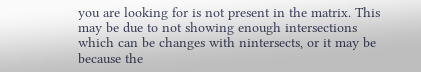you are looking for is not present in the matrix. This may be due to not showing enough intersections which can be changes with nintersects, or it may be because the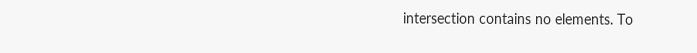intersection contains no elements. To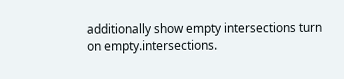additionally show empty intersections turn on empty.intersections.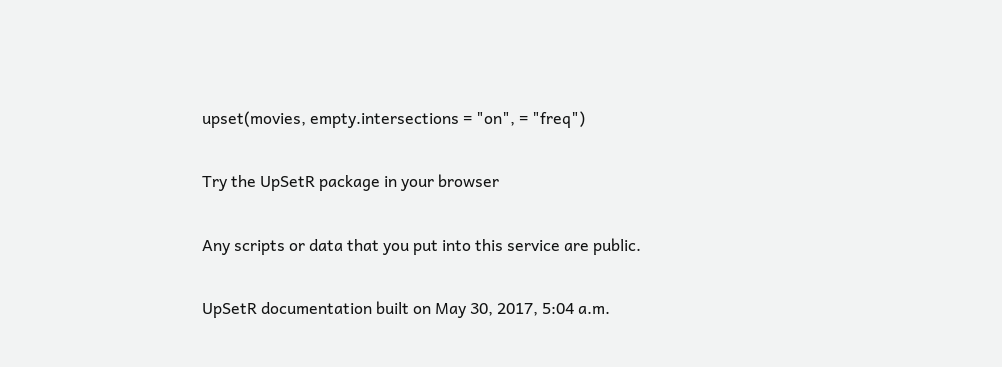upset(movies, empty.intersections = "on", = "freq")

Try the UpSetR package in your browser

Any scripts or data that you put into this service are public.

UpSetR documentation built on May 30, 2017, 5:04 a.m.